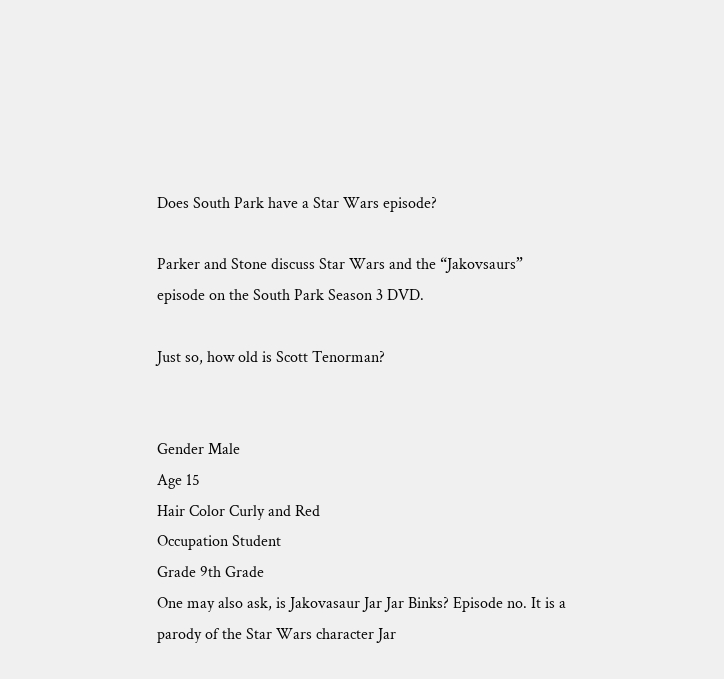Does South Park have a Star Wars episode?

Parker and Stone discuss Star Wars and the “Jakovsaurs” episode on the South Park Season 3 DVD.

Just so, how old is Scott Tenorman?


Gender Male
Age 15
Hair Color Curly and Red
Occupation Student
Grade 9th Grade
One may also ask, is Jakovasaur Jar Jar Binks? Episode no. It is a parody of the Star Wars character Jar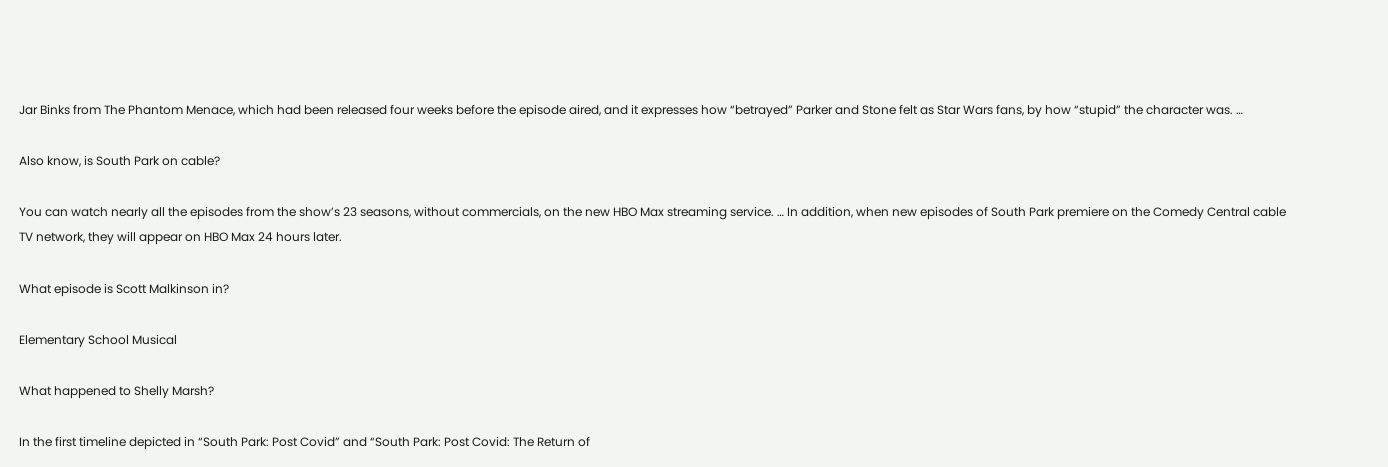Jar Binks from The Phantom Menace, which had been released four weeks before the episode aired, and it expresses how “betrayed” Parker and Stone felt as Star Wars fans, by how “stupid” the character was. …

Also know, is South Park on cable?

You can watch nearly all the episodes from the show’s 23 seasons, without commercials, on the new HBO Max streaming service. … In addition, when new episodes of South Park premiere on the Comedy Central cable TV network, they will appear on HBO Max 24 hours later.

What episode is Scott Malkinson in?

Elementary School Musical

What happened to Shelly Marsh?

In the first timeline depicted in “South Park: Post Covid” and “South Park: Post Covid: The Return of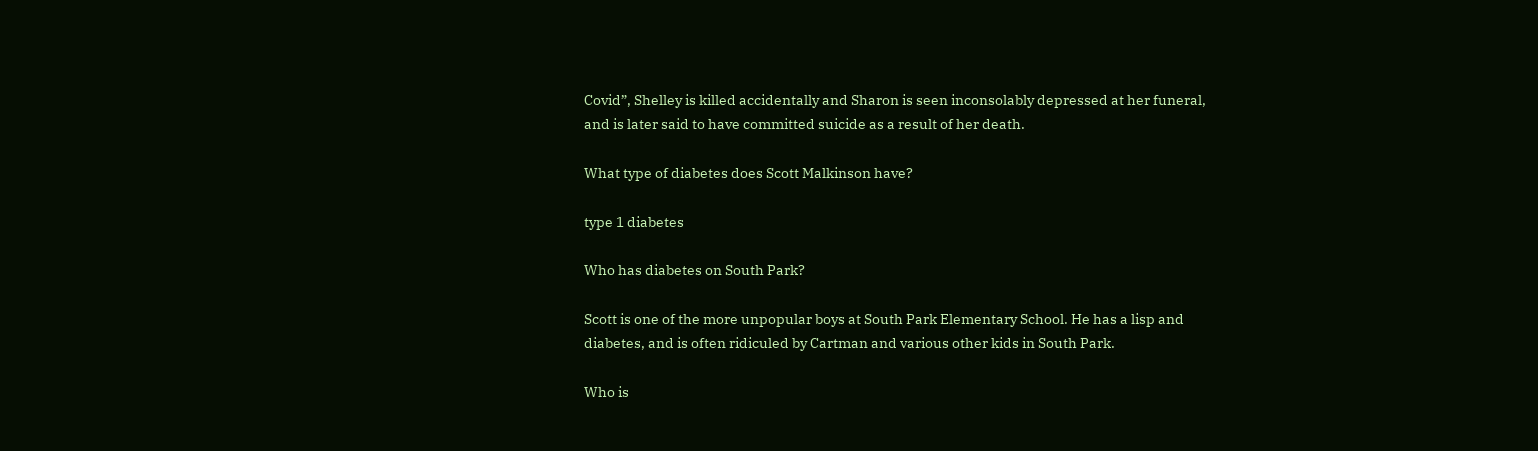Covid”, Shelley is killed accidentally and Sharon is seen inconsolably depressed at her funeral, and is later said to have committed suicide as a result of her death.

What type of diabetes does Scott Malkinson have?

type 1 diabetes

Who has diabetes on South Park?

Scott is one of the more unpopular boys at South Park Elementary School. He has a lisp and diabetes, and is often ridiculed by Cartman and various other kids in South Park.

Who is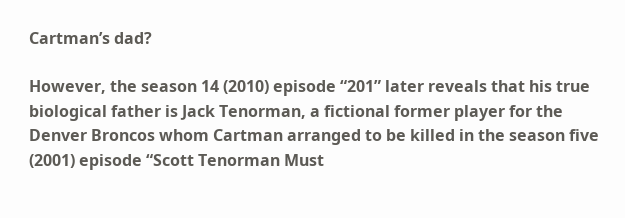Cartman’s dad?

However, the season 14 (2010) episode “201” later reveals that his true biological father is Jack Tenorman, a fictional former player for the Denver Broncos whom Cartman arranged to be killed in the season five (2001) episode “Scott Tenorman Must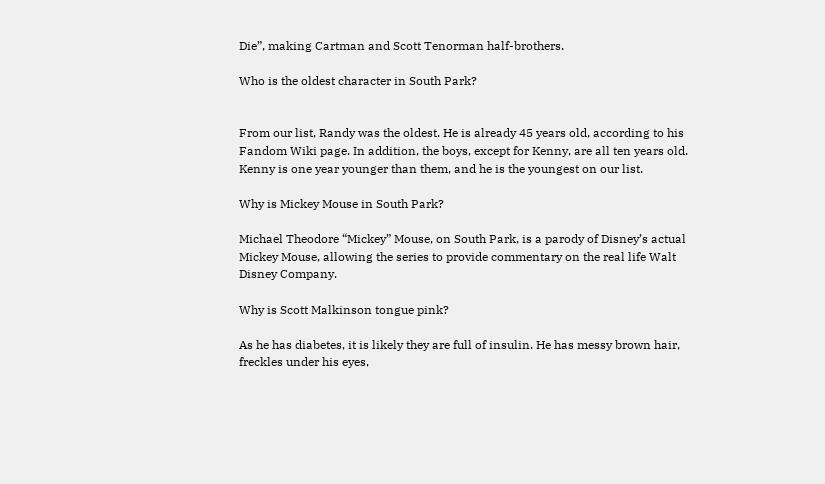Die”, making Cartman and Scott Tenorman half-brothers.

Who is the oldest character in South Park?


From our list, Randy was the oldest. He is already 45 years old, according to his Fandom Wiki page. In addition, the boys, except for Kenny, are all ten years old. Kenny is one year younger than them, and he is the youngest on our list.

Why is Mickey Mouse in South Park?

Michael Theodore “Mickey” Mouse, on South Park, is a parody of Disney’s actual Mickey Mouse, allowing the series to provide commentary on the real life Walt Disney Company.

Why is Scott Malkinson tongue pink?

As he has diabetes, it is likely they are full of insulin. He has messy brown hair, freckles under his eyes,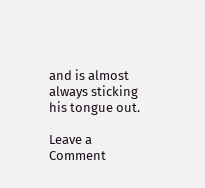and is almost always sticking his tongue out.

Leave a Comment